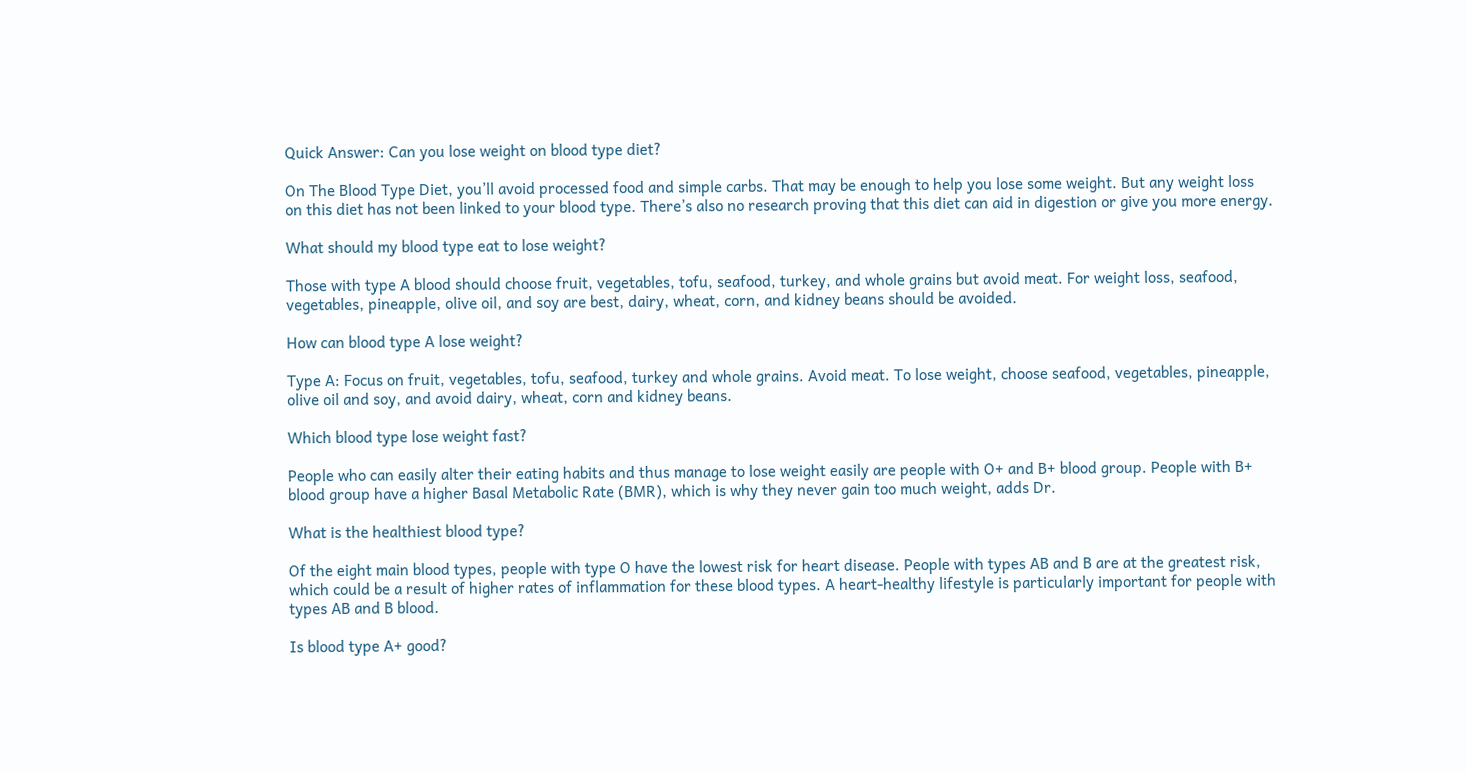Quick Answer: Can you lose weight on blood type diet?

On The Blood Type Diet, you’ll avoid processed food and simple carbs. That may be enough to help you lose some weight. But any weight loss on this diet has not been linked to your blood type. There’s also no research proving that this diet can aid in digestion or give you more energy.

What should my blood type eat to lose weight?

Those with type A blood should choose fruit, vegetables, tofu, seafood, turkey, and whole grains but avoid meat. For weight loss, seafood, vegetables, pineapple, olive oil, and soy are best, dairy, wheat, corn, and kidney beans should be avoided.

How can blood type A lose weight?

Type A: Focus on fruit, vegetables, tofu, seafood, turkey and whole grains. Avoid meat. To lose weight, choose seafood, vegetables, pineapple, olive oil and soy, and avoid dairy, wheat, corn and kidney beans.

Which blood type lose weight fast?

People who can easily alter their eating habits and thus manage to lose weight easily are people with O+ and B+ blood group. People with B+ blood group have a higher Basal Metabolic Rate (BMR), which is why they never gain too much weight, adds Dr.

What is the healthiest blood type?

Of the eight main blood types, people with type O have the lowest risk for heart disease. People with types AB and B are at the greatest risk, which could be a result of higher rates of inflammation for these blood types. A heart-healthy lifestyle is particularly important for people with types AB and B blood.

Is blood type A+ good?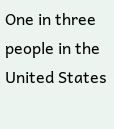One in three people in the United States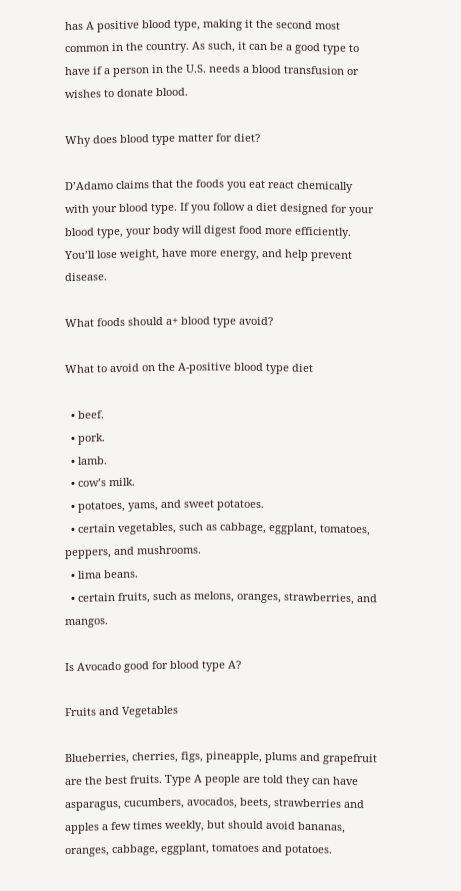has A positive blood type, making it the second most common in the country. As such, it can be a good type to have if a person in the U.S. needs a blood transfusion or wishes to donate blood.

Why does blood type matter for diet?

D’Adamo claims that the foods you eat react chemically with your blood type. If you follow a diet designed for your blood type, your body will digest food more efficiently. You’ll lose weight, have more energy, and help prevent disease.

What foods should a+ blood type avoid?

What to avoid on the A-positive blood type diet

  • beef.
  • pork.
  • lamb.
  • cow’s milk.
  • potatoes, yams, and sweet potatoes.
  • certain vegetables, such as cabbage, eggplant, tomatoes, peppers, and mushrooms.
  • lima beans.
  • certain fruits, such as melons, oranges, strawberries, and mangos.

Is Avocado good for blood type A?

Fruits and Vegetables

Blueberries, cherries, figs, pineapple, plums and grapefruit are the best fruits. Type A people are told they can have asparagus, cucumbers, avocados, beets, strawberries and apples a few times weekly, but should avoid bananas, oranges, cabbage, eggplant, tomatoes and potatoes.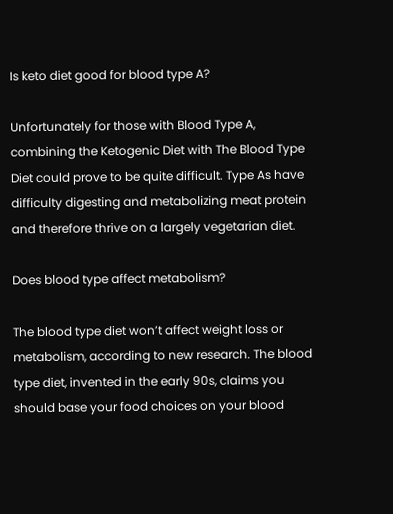Is keto diet good for blood type A?

Unfortunately for those with Blood Type A, combining the Ketogenic Diet with The Blood Type Diet could prove to be quite difficult. Type As have difficulty digesting and metabolizing meat protein and therefore thrive on a largely vegetarian diet.

Does blood type affect metabolism?

The blood type diet won’t affect weight loss or metabolism, according to new research. The blood type diet, invented in the early 90s, claims you should base your food choices on your blood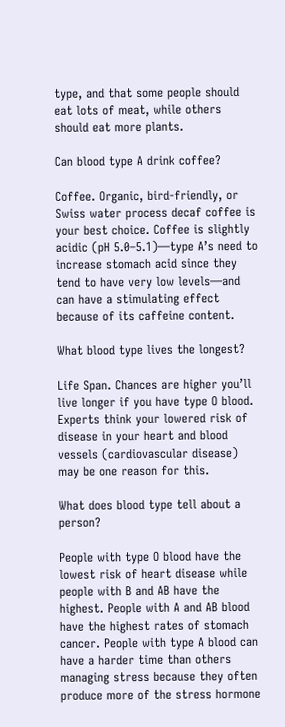type, and that some people should eat lots of meat, while others should eat more plants.

Can blood type A drink coffee?

Coffee. Organic, bird-friendly, or Swiss water process decaf coffee is your best choice. Coffee is slightly acidic (pH 5.0–5.1)—type A’s need to increase stomach acid since they tend to have very low levels—and can have a stimulating effect because of its caffeine content.

What blood type lives the longest?

Life Span. Chances are higher you’ll live longer if you have type O blood. Experts think your lowered risk of disease in your heart and blood vessels (cardiovascular disease) may be one reason for this.

What does blood type tell about a person?

People with type O blood have the lowest risk of heart disease while people with B and AB have the highest. People with A and AB blood have the highest rates of stomach cancer. People with type A blood can have a harder time than others managing stress because they often produce more of the stress hormone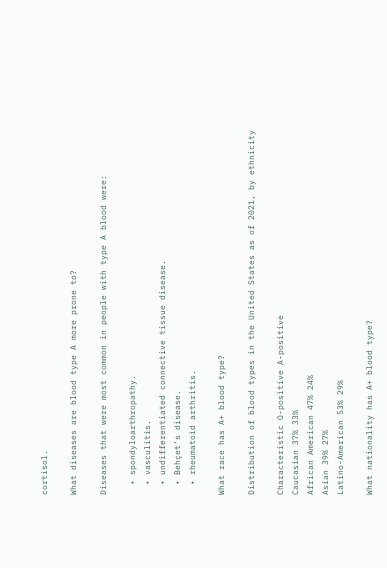cortisol.

What diseases are blood type A more prone to?

Diseases that were most common in people with type A blood were:

  • spondyloarthropathy.
  • vasculitis.
  • undifferentiated connective tissue disease.
  • Behçet’s disease.
  • rheumatoid arthritis.

What race has A+ blood type?

Distribution of blood types in the United States as of 2021, by ethnicity

Characteristic O-positive A-positive
Caucasian 37% 33%
African American 47% 24%
Asian 39% 27%
Latino-American 53% 29%

What nationality has A+ blood type?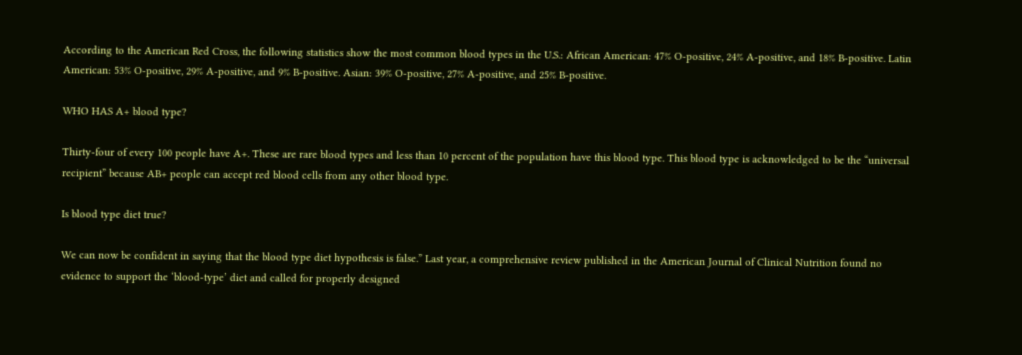According to the American Red Cross, the following statistics show the most common blood types in the U.S.: African American: 47% O-positive, 24% A-positive, and 18% B-positive. Latin American: 53% O-positive, 29% A-positive, and 9% B-positive. Asian: 39% O-positive, 27% A-positive, and 25% B-positive.

WHO HAS A+ blood type?

Thirty-four of every 100 people have A+. These are rare blood types and less than 10 percent of the population have this blood type. This blood type is acknowledged to be the “universal recipient” because AB+ people can accept red blood cells from any other blood type.

Is blood type diet true?

We can now be confident in saying that the blood type diet hypothesis is false.” Last year, a comprehensive review published in the American Journal of Clinical Nutrition found no evidence to support the ‘blood-type’ diet and called for properly designed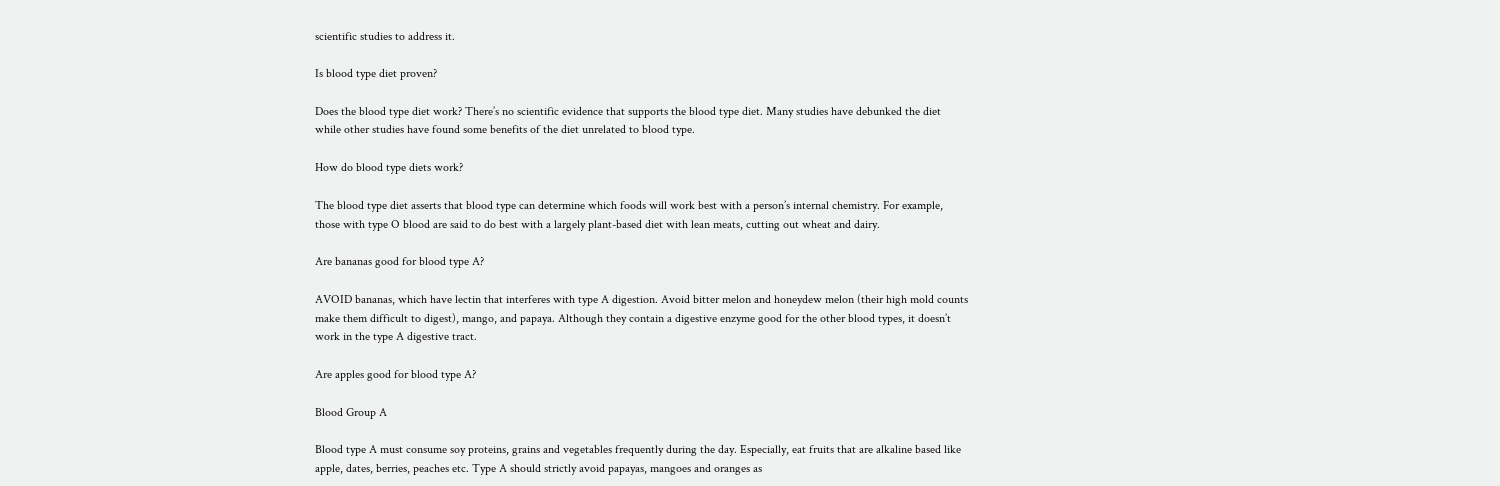scientific studies to address it.

Is blood type diet proven?

Does the blood type diet work? There’s no scientific evidence that supports the blood type diet. Many studies have debunked the diet while other studies have found some benefits of the diet unrelated to blood type.

How do blood type diets work?

The blood type diet asserts that blood type can determine which foods will work best with a person’s internal chemistry. For example, those with type O blood are said to do best with a largely plant-based diet with lean meats, cutting out wheat and dairy.

Are bananas good for blood type A?

AVOID bananas, which have lectin that interferes with type A digestion. Avoid bitter melon and honeydew melon (their high mold counts make them difficult to digest), mango, and papaya. Although they contain a digestive enzyme good for the other blood types, it doesn’t work in the type A digestive tract.

Are apples good for blood type A?

Blood Group A

Blood type A must consume soy proteins, grains and vegetables frequently during the day. Especially, eat fruits that are alkaline based like apple, dates, berries, peaches etc. Type A should strictly avoid papayas, mangoes and oranges as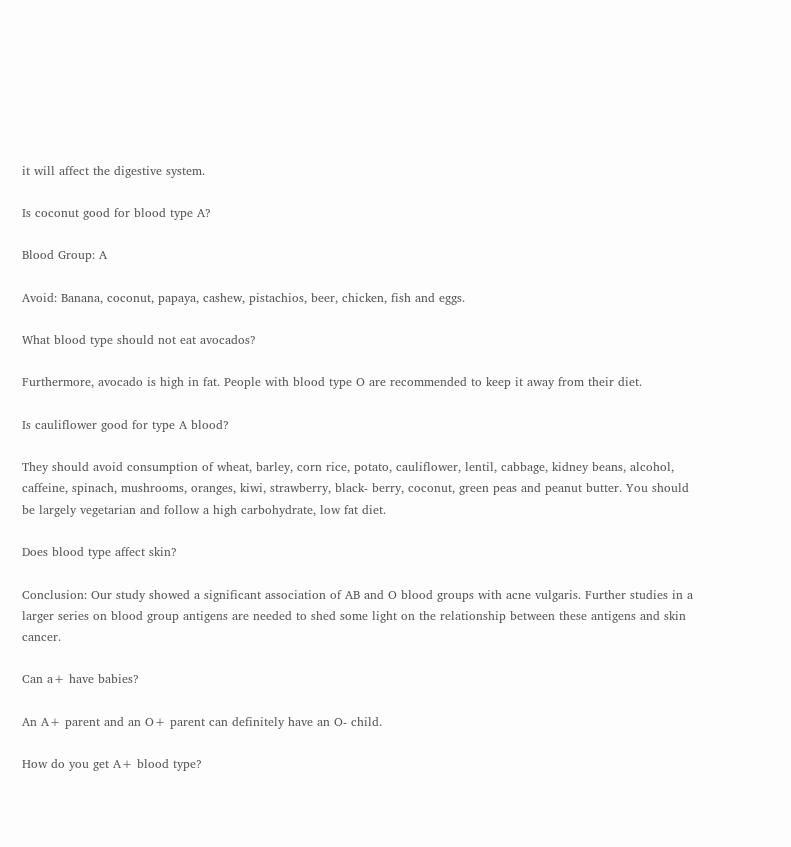it will affect the digestive system.

Is coconut good for blood type A?

Blood Group: A

Avoid: Banana, coconut, papaya, cashew, pistachios, beer, chicken, fish and eggs.

What blood type should not eat avocados?

Furthermore, avocado is high in fat. People with blood type O are recommended to keep it away from their diet.

Is cauliflower good for type A blood?

They should avoid consumption of wheat, barley, corn rice, potato, cauliflower, lentil, cabbage, kidney beans, alcohol, caffeine, spinach, mushrooms, oranges, kiwi, strawberry, black- berry, coconut, green peas and peanut butter. You should be largely vegetarian and follow a high carbohydrate, low fat diet.

Does blood type affect skin?

Conclusion: Our study showed a significant association of AB and O blood groups with acne vulgaris. Further studies in a larger series on blood group antigens are needed to shed some light on the relationship between these antigens and skin cancer.

Can a+ have babies?

An A+ parent and an O+ parent can definitely have an O- child.

How do you get A+ blood type?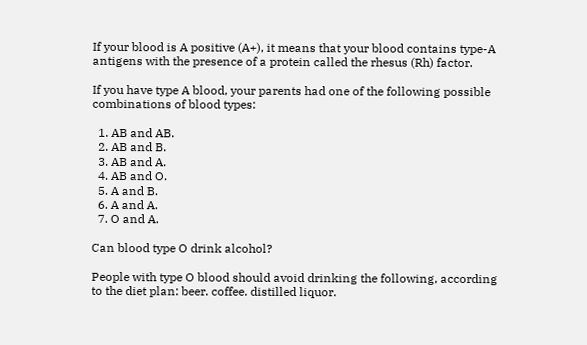If your blood is A positive (A+), it means that your blood contains type-A antigens with the presence of a protein called the rhesus (Rh) factor.

If you have type A blood, your parents had one of the following possible combinations of blood types:

  1. AB and AB.
  2. AB and B.
  3. AB and A.
  4. AB and O.
  5. A and B.
  6. A and A.
  7. O and A.

Can blood type O drink alcohol?

People with type O blood should avoid drinking the following, according to the diet plan: beer. coffee. distilled liquor.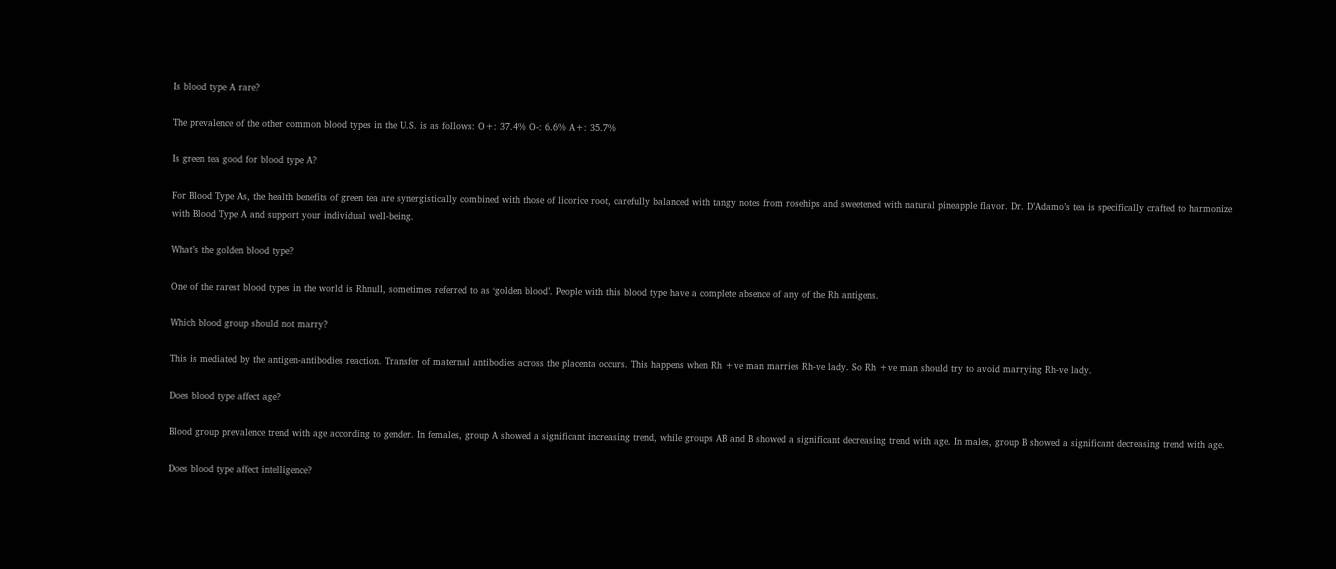Is blood type A rare?

The prevalence of the other common blood types in the U.S. is as follows: O+: 37.4% O-: 6.6% A+: 35.7%

Is green tea good for blood type A?

For Blood Type As, the health benefits of green tea are synergistically combined with those of licorice root, carefully balanced with tangy notes from rosehips and sweetened with natural pineapple flavor. Dr. D’Adamo’s tea is specifically crafted to harmonize with Blood Type A and support your individual well-being.

What’s the golden blood type?

One of the rarest blood types in the world is Rhnull, sometimes referred to as ‘golden blood’. People with this blood type have a complete absence of any of the Rh antigens.

Which blood group should not marry?

This is mediated by the antigen-antibodies reaction. Transfer of maternal antibodies across the placenta occurs. This happens when Rh +ve man marries Rh-ve lady. So Rh +ve man should try to avoid marrying Rh-ve lady.

Does blood type affect age?

Blood group prevalence trend with age according to gender. In females, group A showed a significant increasing trend, while groups AB and B showed a significant decreasing trend with age. In males, group B showed a significant decreasing trend with age.

Does blood type affect intelligence?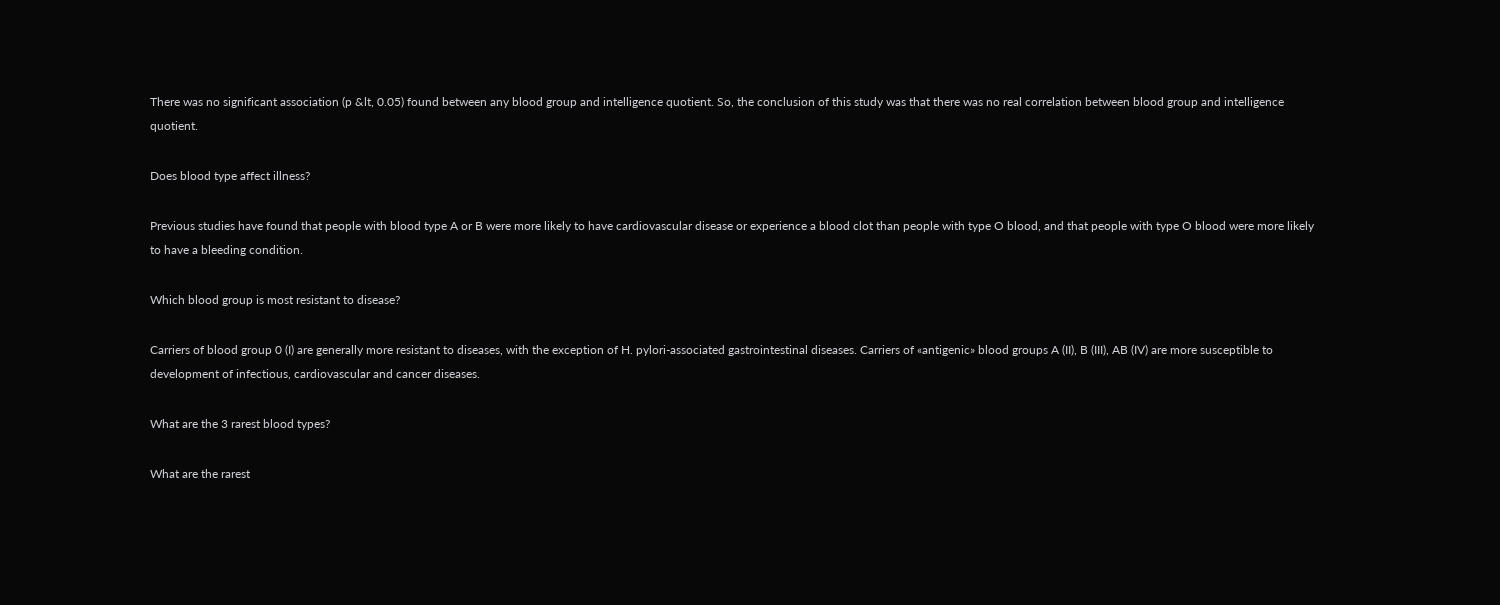There was no significant association (p &lt, 0.05) found between any blood group and intelligence quotient. So, the conclusion of this study was that there was no real correlation between blood group and intelligence quotient.

Does blood type affect illness?

Previous studies have found that people with blood type A or B were more likely to have cardiovascular disease or experience a blood clot than people with type O blood, and that people with type O blood were more likely to have a bleeding condition.

Which blood group is most resistant to disease?

Carriers of blood group 0 (I) are generally more resistant to diseases, with the exception of H. pylori-associated gastrointestinal diseases. Carriers of «antigenic» blood groups A (II), B (III), AB (IV) are more susceptible to development of infectious, cardiovascular and cancer diseases.

What are the 3 rarest blood types?

What are the rarest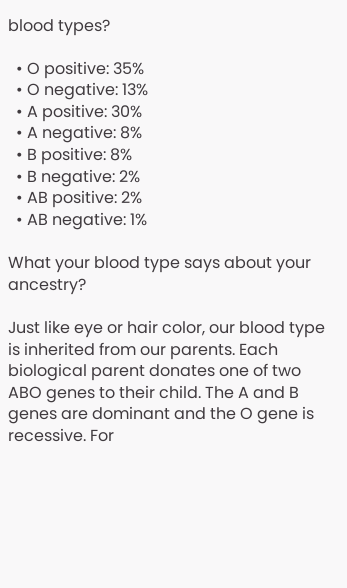blood types?

  • O positive: 35%
  • O negative: 13%
  • A positive: 30%
  • A negative: 8%
  • B positive: 8%
  • B negative: 2%
  • AB positive: 2%
  • AB negative: 1%

What your blood type says about your ancestry?

Just like eye or hair color, our blood type is inherited from our parents. Each biological parent donates one of two ABO genes to their child. The A and B genes are dominant and the O gene is recessive. For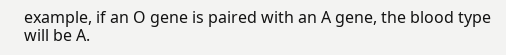example, if an O gene is paired with an A gene, the blood type will be A.